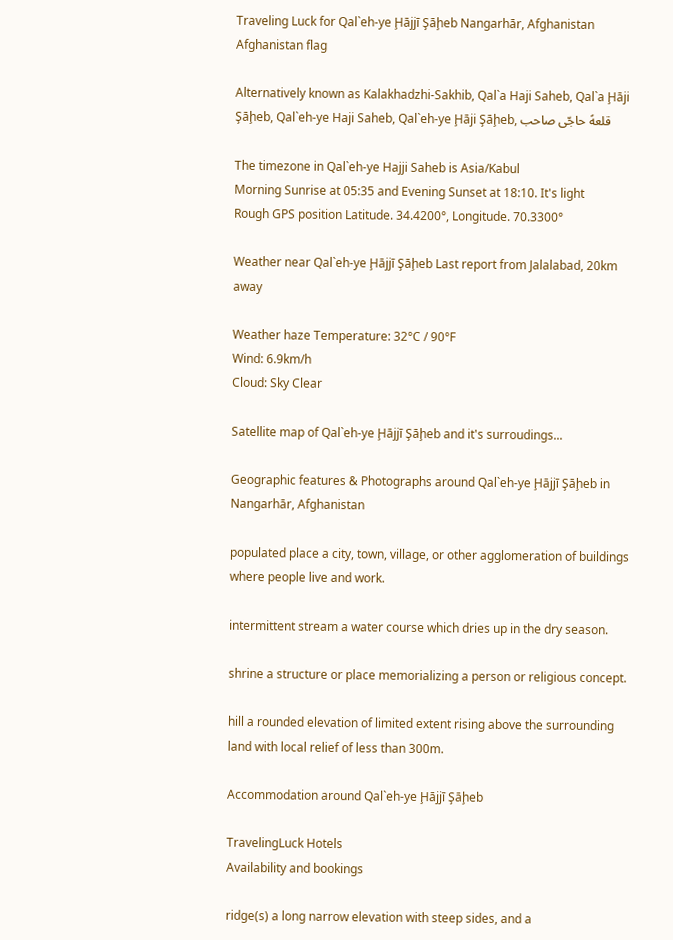Traveling Luck for Qal`eh-ye Ḩājjī Şāḩeb Nangarhār, Afghanistan Afghanistan flag

Alternatively known as Kalakhadzhi-Sakhib, Qal`a Haji Saheb, Qal`a Ḩāji Şāḩeb, Qal`eh-ye Haji Saheb, Qal`eh-ye Ḩāji Şāḩeb, قلعهً حاجّی صاحب

The timezone in Qal`eh-ye Hajji Saheb is Asia/Kabul
Morning Sunrise at 05:35 and Evening Sunset at 18:10. It's light
Rough GPS position Latitude. 34.4200°, Longitude. 70.3300°

Weather near Qal`eh-ye Ḩājjī Şāḩeb Last report from Jalalabad, 20km away

Weather haze Temperature: 32°C / 90°F
Wind: 6.9km/h
Cloud: Sky Clear

Satellite map of Qal`eh-ye Ḩājjī Şāḩeb and it's surroudings...

Geographic features & Photographs around Qal`eh-ye Ḩājjī Şāḩeb in Nangarhār, Afghanistan

populated place a city, town, village, or other agglomeration of buildings where people live and work.

intermittent stream a water course which dries up in the dry season.

shrine a structure or place memorializing a person or religious concept.

hill a rounded elevation of limited extent rising above the surrounding land with local relief of less than 300m.

Accommodation around Qal`eh-ye Ḩājjī Şāḩeb

TravelingLuck Hotels
Availability and bookings

ridge(s) a long narrow elevation with steep sides, and a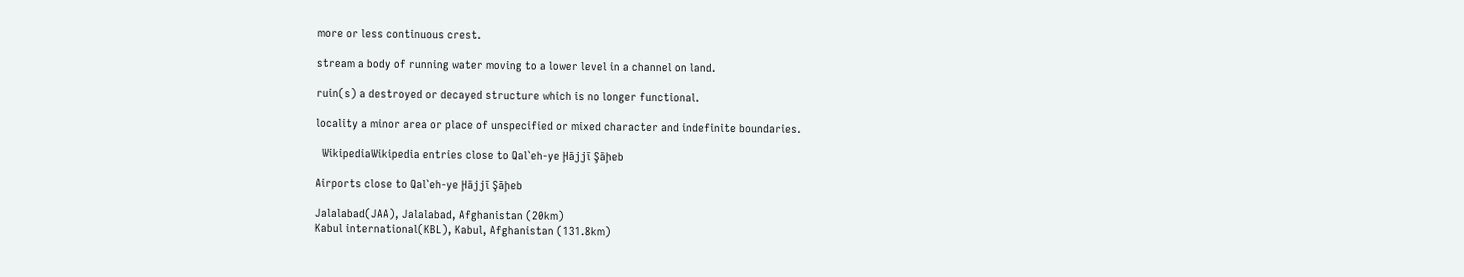more or less continuous crest.

stream a body of running water moving to a lower level in a channel on land.

ruin(s) a destroyed or decayed structure which is no longer functional.

locality a minor area or place of unspecified or mixed character and indefinite boundaries.

  WikipediaWikipedia entries close to Qal`eh-ye Ḩājjī Şāḩeb

Airports close to Qal`eh-ye Ḩājjī Şāḩeb

Jalalabad(JAA), Jalalabad, Afghanistan (20km)
Kabul international(KBL), Kabul, Afghanistan (131.8km)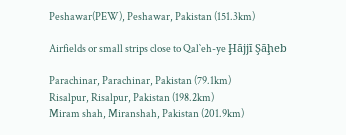Peshawar(PEW), Peshawar, Pakistan (151.3km)

Airfields or small strips close to Qal`eh-ye Ḩājjī Şāḩeb

Parachinar, Parachinar, Pakistan (79.1km)
Risalpur, Risalpur, Pakistan (198.2km)
Miram shah, Miranshah, Pakistan (201.9km)